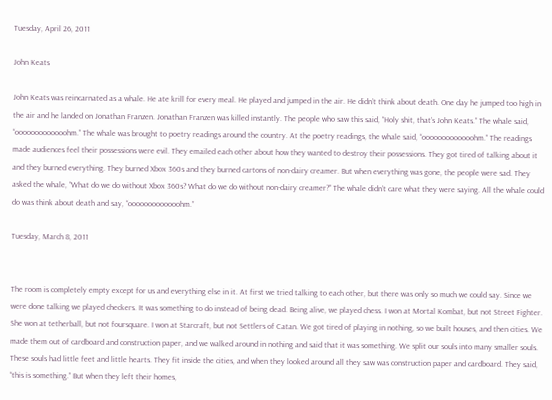Tuesday, April 26, 2011

John Keats

John Keats was reincarnated as a whale. He ate krill for every meal. He played and jumped in the air. He didn’t think about death. One day he jumped too high in the air and he landed on Jonathan Franzen. Jonathan Franzen was killed instantly. The people who saw this said, “Holy shit, that’s John Keats.” The whale said, “ooooooooooooohm.” The whale was brought to poetry readings around the country. At the poetry readings, the whale said, “ooooooooooooohm.” The readings made audiences feel their possessions were evil. They emailed each other about how they wanted to destroy their possessions. They got tired of talking about it and they burned everything. They burned Xbox 360s and they burned cartons of non-dairy creamer. But when everything was gone, the people were sad. They asked the whale, “What do we do without Xbox 360s? What do we do without non-dairy creamer?” The whale didn’t care what they were saying. All the whale could do was think about death and say, “ooooooooooooohm.”

Tuesday, March 8, 2011


The room is completely empty except for us and everything else in it. At first we tried talking to each other, but there was only so much we could say. Since we were done talking we played checkers. It was something to do instead of being dead. Being alive, we played chess. I won at Mortal Kombat, but not Street Fighter. She won at tetherball, but not foursquare. I won at Starcraft, but not Settlers of Catan. We got tired of playing in nothing, so we built houses, and then cities. We made them out of cardboard and construction paper, and we walked around in nothing and said that it was something. We split our souls into many smaller souls. These souls had little feet and little hearts. They fit inside the cities, and when they looked around all they saw was construction paper and cardboard. They said, “this is something.” But when they left their homes,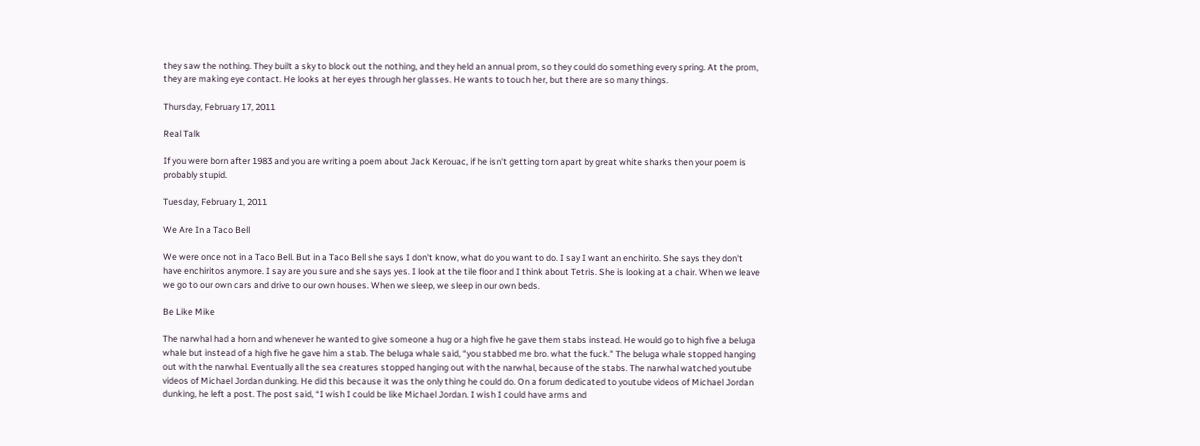they saw the nothing. They built a sky to block out the nothing, and they held an annual prom, so they could do something every spring. At the prom, they are making eye contact. He looks at her eyes through her glasses. He wants to touch her, but there are so many things.

Thursday, February 17, 2011

Real Talk

If you were born after 1983 and you are writing a poem about Jack Kerouac, if he isn't getting torn apart by great white sharks then your poem is probably stupid.

Tuesday, February 1, 2011

We Are In a Taco Bell

We were once not in a Taco Bell. But in a Taco Bell she says I don't know, what do you want to do. I say I want an enchirito. She says they don't have enchiritos anymore. I say are you sure and she says yes. I look at the tile floor and I think about Tetris. She is looking at a chair. When we leave we go to our own cars and drive to our own houses. When we sleep, we sleep in our own beds.

Be Like Mike

The narwhal had a horn and whenever he wanted to give someone a hug or a high five he gave them stabs instead. He would go to high five a beluga whale but instead of a high five he gave him a stab. The beluga whale said, “you stabbed me bro. what the fuck." The beluga whale stopped hanging out with the narwhal. Eventually all the sea creatures stopped hanging out with the narwhal, because of the stabs. The narwhal watched youtube videos of Michael Jordan dunking. He did this because it was the only thing he could do. On a forum dedicated to youtube videos of Michael Jordan dunking, he left a post. The post said, “I wish I could be like Michael Jordan. I wish I could have arms and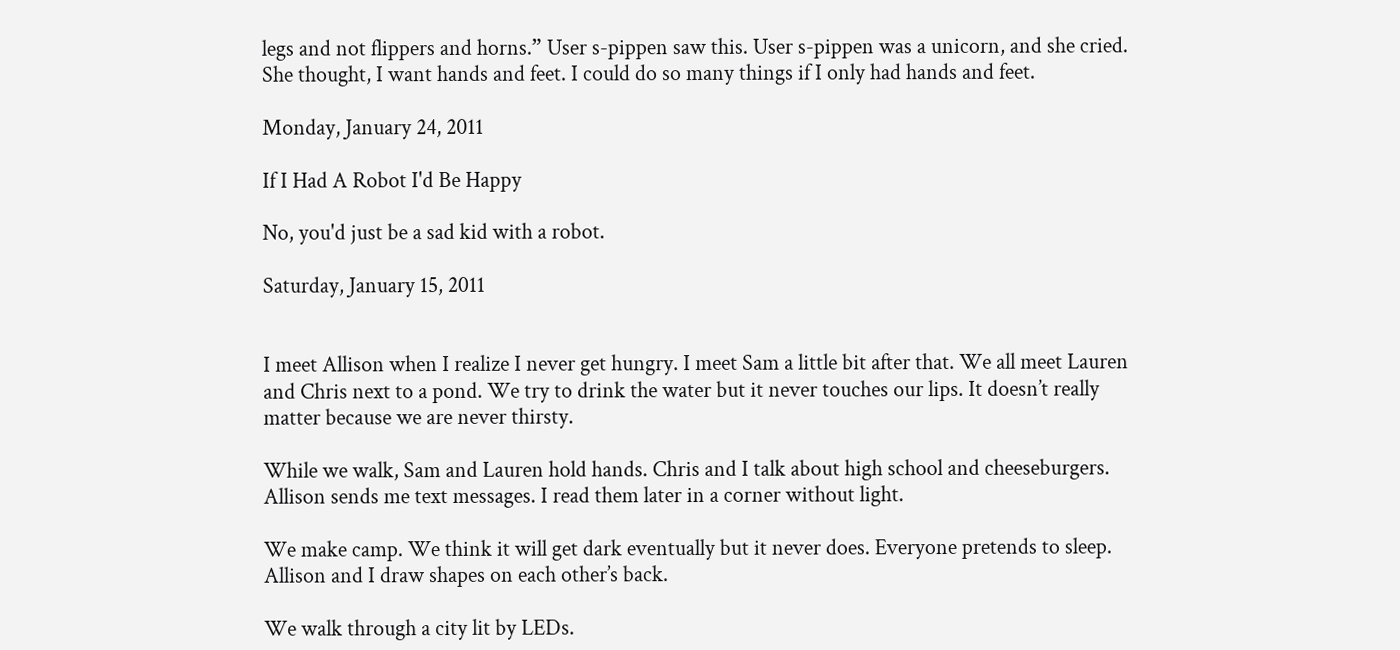legs and not flippers and horns.” User s-pippen saw this. User s-pippen was a unicorn, and she cried. She thought, I want hands and feet. I could do so many things if I only had hands and feet.

Monday, January 24, 2011

If I Had A Robot I'd Be Happy

No, you'd just be a sad kid with a robot.

Saturday, January 15, 2011


I meet Allison when I realize I never get hungry. I meet Sam a little bit after that. We all meet Lauren and Chris next to a pond. We try to drink the water but it never touches our lips. It doesn’t really matter because we are never thirsty.

While we walk, Sam and Lauren hold hands. Chris and I talk about high school and cheeseburgers. Allison sends me text messages. I read them later in a corner without light.

We make camp. We think it will get dark eventually but it never does. Everyone pretends to sleep. Allison and I draw shapes on each other’s back.

We walk through a city lit by LEDs.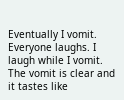Eventually I vomit. Everyone laughs. I laugh while I vomit. The vomit is clear and it tastes like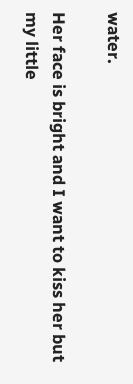water.

Her face is bright and I want to kiss her but my little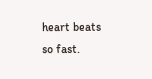heart beats so fast.